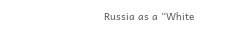Russia as a “White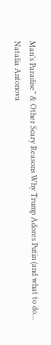Man’s Paradise” & Other Scary Reasons Why Trump Adores Putin (and what to do…
Natalia Antonova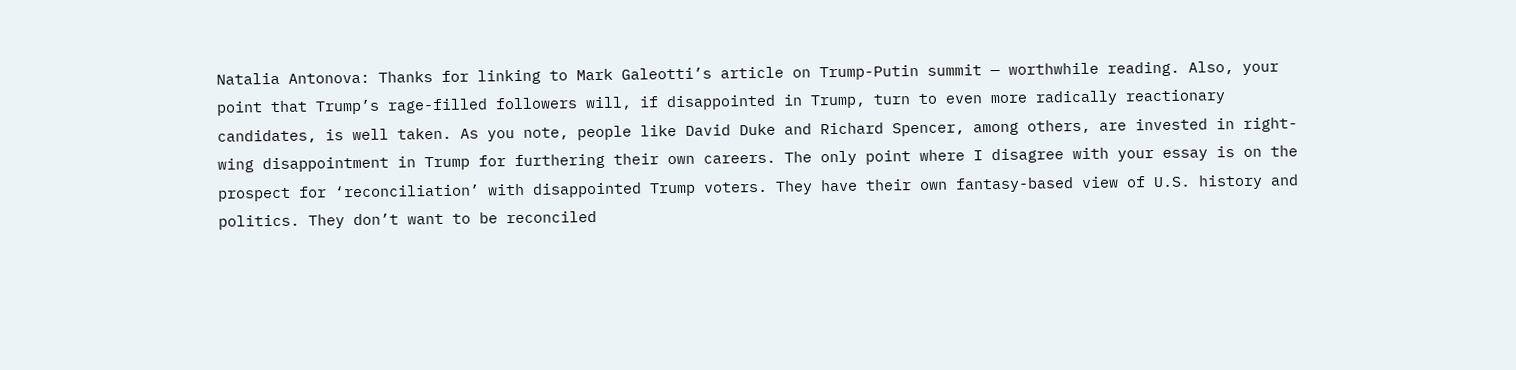Natalia Antonova: Thanks for linking to Mark Galeotti’s article on Trump-Putin summit — worthwhile reading. Also, your point that Trump’s rage-filled followers will, if disappointed in Trump, turn to even more radically reactionary candidates, is well taken. As you note, people like David Duke and Richard Spencer, among others, are invested in right-wing disappointment in Trump for furthering their own careers. The only point where I disagree with your essay is on the prospect for ‘reconciliation’ with disappointed Trump voters. They have their own fantasy-based view of U.S. history and politics. They don’t want to be reconciled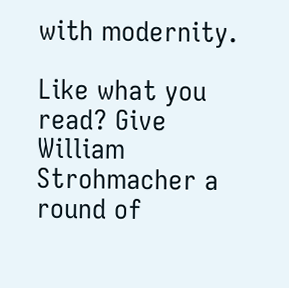with modernity.

Like what you read? Give William Strohmacher a round of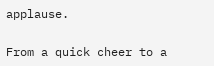applause.

From a quick cheer to a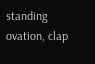standing ovation, clap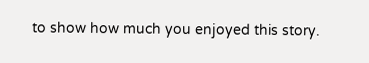to show how much you enjoyed this story.